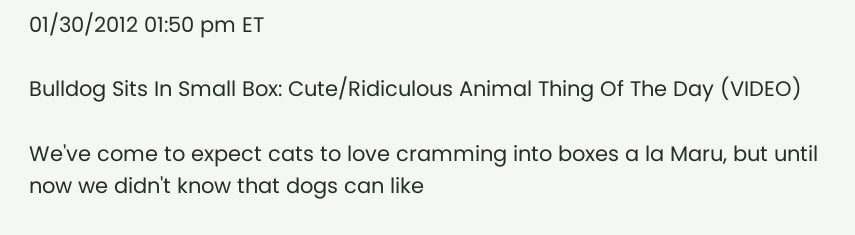01/30/2012 01:50 pm ET

Bulldog Sits In Small Box: Cute/Ridiculous Animal Thing Of The Day (VIDEO)

We've come to expect cats to love cramming into boxes a la Maru, but until now we didn't know that dogs can like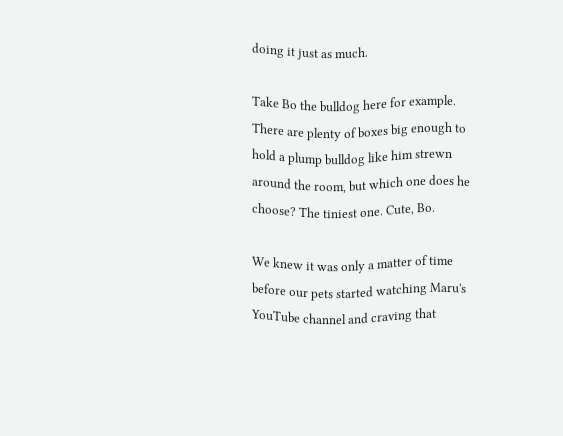doing it just as much.

Take Bo the bulldog here for example. There are plenty of boxes big enough to hold a plump bulldog like him strewn around the room, but which one does he choose? The tiniest one. Cute, Bo.

We knew it was only a matter of time before our pets started watching Maru's YouTube channel and craving that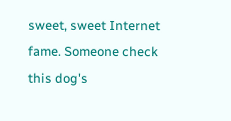sweet, sweet Internet fame. Someone check this dog's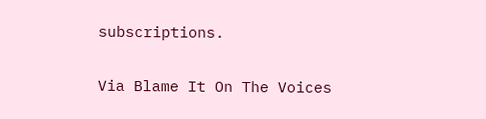subscriptions.

Via Blame It On The Voices